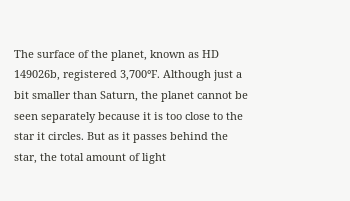The surface of the planet, known as HD 149026b, registered 3,700°F. Although just a bit smaller than Saturn, the planet cannot be seen separately because it is too close to the star it circles. But as it passes behind the star, the total amount of light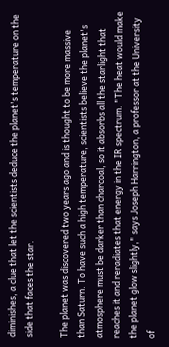diminishes, a clue that let the scientists deduce the planet's temperature on the side that faces the star.

The planet was discovered two years ago and is thought to be more massive than Saturn. To have such a high temperature, scientists believe the planet's atmosphere must be darker than charcoal, so it absorbs all the starlight that reaches it and reradiates that energy in the IR spectrum. "The heat would make the planet glow slightly," says Joseph Harrington, a professor at the University of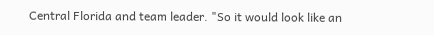Central Florida and team leader. "So it would look like an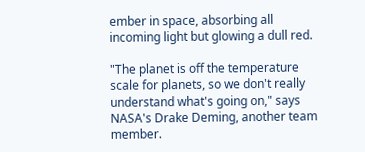ember in space, absorbing all incoming light but glowing a dull red.

"The planet is off the temperature scale for planets, so we don't really understand what's going on," says NASA's Drake Deming, another team member.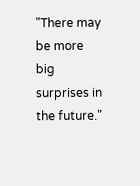"There may be more big surprises in the future."